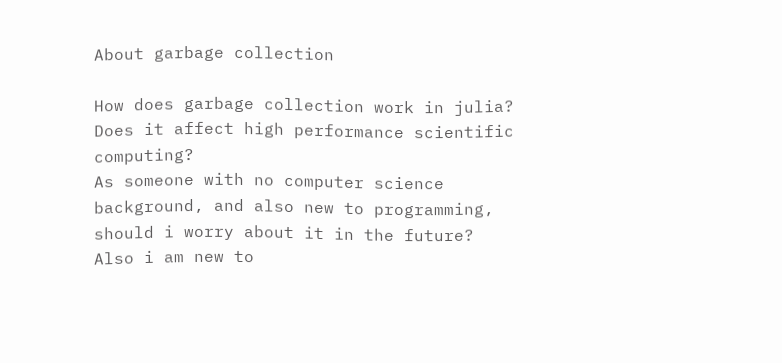About garbage collection

How does garbage collection work in julia?
Does it affect high performance scientific computing?
As someone with no computer science background, and also new to programming, should i worry about it in the future?
Also i am new to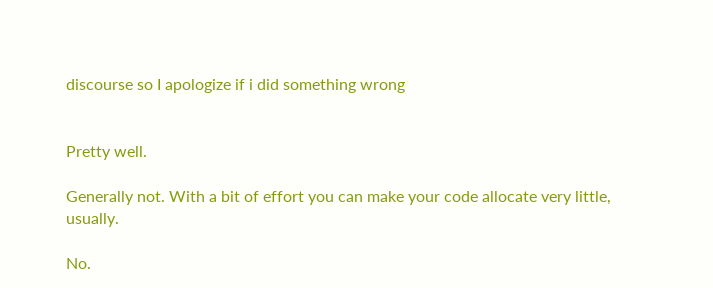discourse so I apologize if i did something wrong


Pretty well.

Generally not. With a bit of effort you can make your code allocate very little, usually.

No.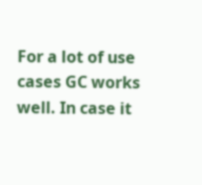For a lot of use cases GC works well. In case it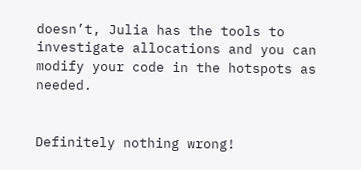doesn’t, Julia has the tools to investigate allocations and you can modify your code in the hotspots as needed.


Definitely nothing wrong!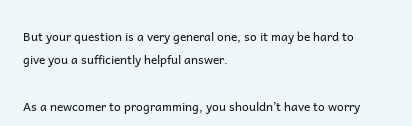But your question is a very general one, so it may be hard to give you a sufficiently helpful answer.

As a newcomer to programming, you shouldn’t have to worry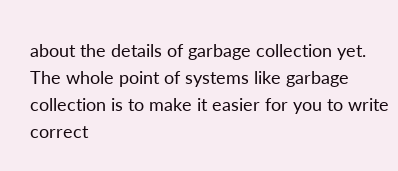about the details of garbage collection yet. The whole point of systems like garbage collection is to make it easier for you to write correct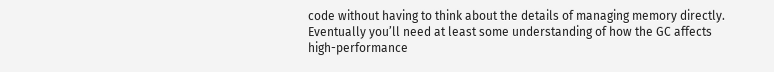code without having to think about the details of managing memory directly. Eventually you’ll need at least some understanding of how the GC affects high-performance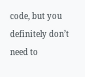code, but you definitely don’t need to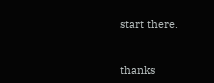start there.


thanks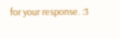for your response. :3